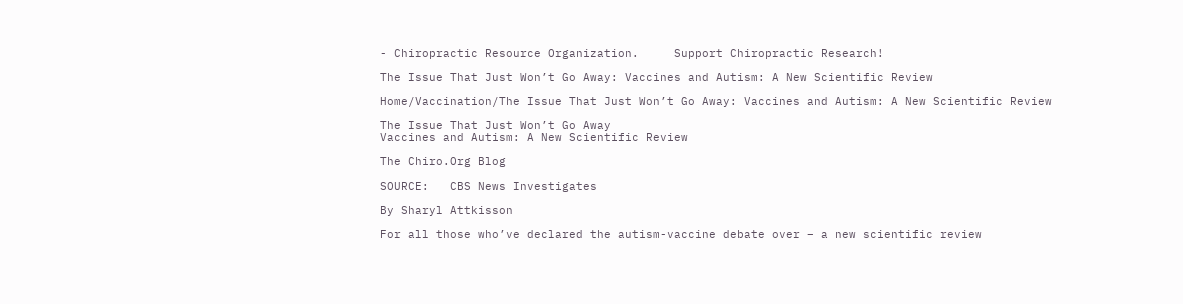- Chiropractic Resource Organization.     Support Chiropractic Research!

The Issue That Just Won’t Go Away: Vaccines and Autism: A New Scientific Review

Home/Vaccination/The Issue That Just Won’t Go Away: Vaccines and Autism: A New Scientific Review

The Issue That Just Won’t Go Away
Vaccines and Autism: A New Scientific Review

The Chiro.Org Blog

SOURCE:   CBS News Investigates

By Sharyl Attkisson

For all those who’ve declared the autism-vaccine debate over – a new scientific review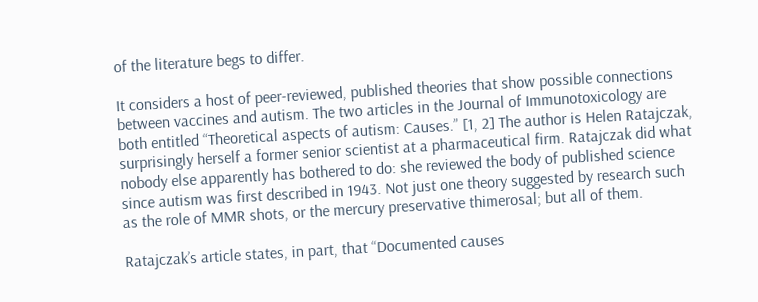of the literature begs to differ.

It considers a host of peer-reviewed, published theories that show possible connections between vaccines and autism. The two articles in the Journal of Immunotoxicology are both entitled “Theoretical aspects of autism: Causes.” [1, 2] The author is Helen Ratajczak, surprisingly herself a former senior scientist at a pharmaceutical firm. Ratajczak did what nobody else apparently has bothered to do: she reviewed the body of published science since autism was first described in 1943. Not just one theory suggested by research such as the role of MMR shots, or the mercury preservative thimerosal; but all of them.

Ratajczak’s article states, in part, that “Documented causes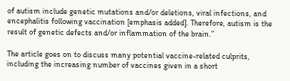of autism include genetic mutations and/or deletions, viral infections, and encephalitis following vaccination [emphasis added]. Therefore, autism is the result of genetic defects and/or inflammation of the brain.”

The article goes on to discuss many potential vaccine-related culprits, including the increasing number of vaccines given in a short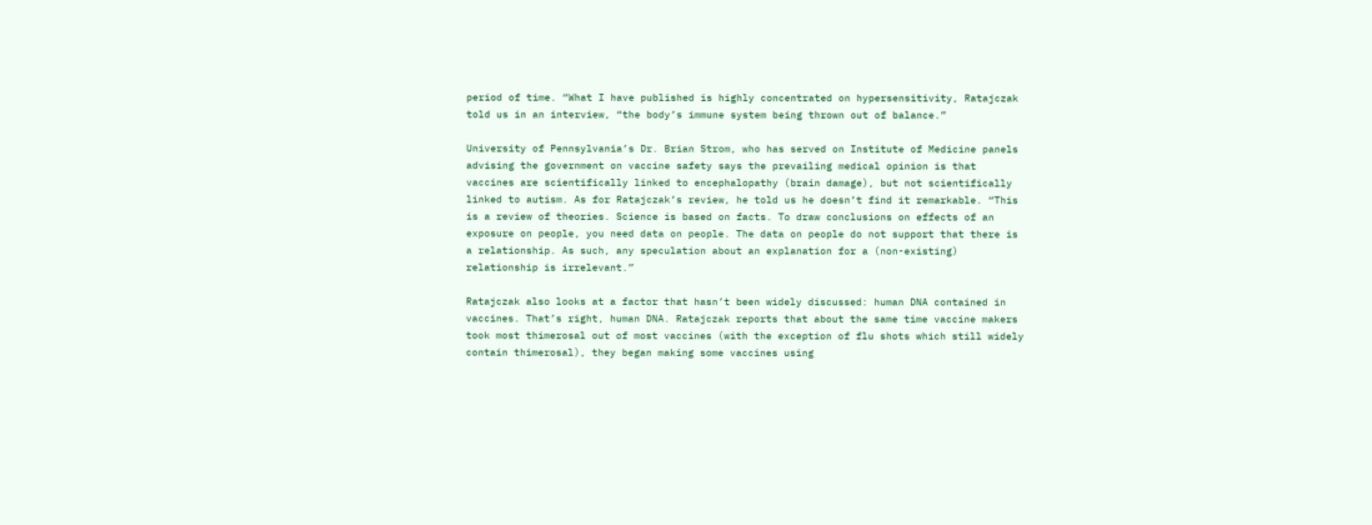period of time. “What I have published is highly concentrated on hypersensitivity, Ratajczak told us in an interview, “the body’s immune system being thrown out of balance.”

University of Pennsylvania’s Dr. Brian Strom, who has served on Institute of Medicine panels advising the government on vaccine safety says the prevailing medical opinion is that vaccines are scientifically linked to encephalopathy (brain damage), but not scientifically linked to autism. As for Ratajczak’s review, he told us he doesn’t find it remarkable. “This is a review of theories. Science is based on facts. To draw conclusions on effects of an exposure on people, you need data on people. The data on people do not support that there is a relationship. As such, any speculation about an explanation for a (non-existing) relationship is irrelevant.”

Ratajczak also looks at a factor that hasn’t been widely discussed: human DNA contained in vaccines. That’s right, human DNA. Ratajczak reports that about the same time vaccine makers took most thimerosal out of most vaccines (with the exception of flu shots which still widely contain thimerosal), they began making some vaccines using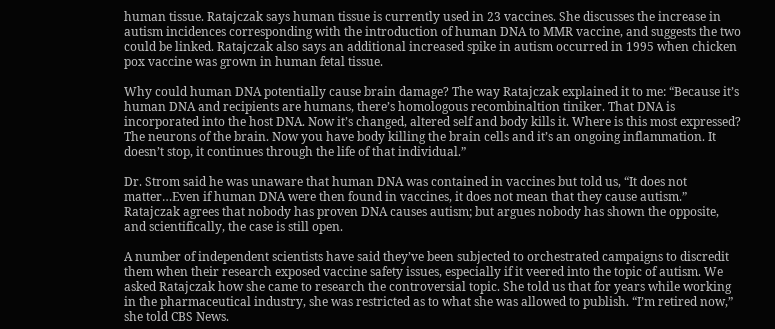human tissue. Ratajczak says human tissue is currently used in 23 vaccines. She discusses the increase in autism incidences corresponding with the introduction of human DNA to MMR vaccine, and suggests the two could be linked. Ratajczak also says an additional increased spike in autism occurred in 1995 when chicken pox vaccine was grown in human fetal tissue.

Why could human DNA potentially cause brain damage? The way Ratajczak explained it to me: “Because it’s human DNA and recipients are humans, there’s homologous recombinaltion tiniker. That DNA is incorporated into the host DNA. Now it’s changed, altered self and body kills it. Where is this most expressed? The neurons of the brain. Now you have body killing the brain cells and it’s an ongoing inflammation. It doesn’t stop, it continues through the life of that individual.”

Dr. Strom said he was unaware that human DNA was contained in vaccines but told us, “It does not matter…Even if human DNA were then found in vaccines, it does not mean that they cause autism.” Ratajczak agrees that nobody has proven DNA causes autism; but argues nobody has shown the opposite, and scientifically, the case is still open.

A number of independent scientists have said they’ve been subjected to orchestrated campaigns to discredit them when their research exposed vaccine safety issues, especially if it veered into the topic of autism. We asked Ratajczak how she came to research the controversial topic. She told us that for years while working in the pharmaceutical industry, she was restricted as to what she was allowed to publish. “I’m retired now,” she told CBS News.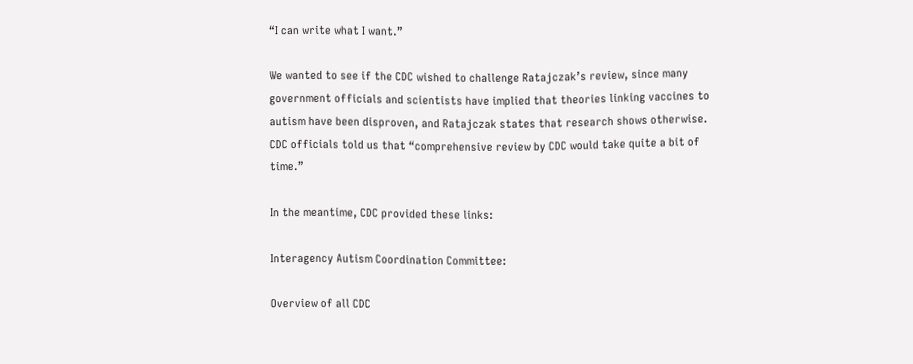“I can write what I want.”

We wanted to see if the CDC wished to challenge Ratajczak’s review, since many government officials and scientists have implied that theories linking vaccines to autism have been disproven, and Ratajczak states that research shows otherwise. CDC officials told us that “comprehensive review by CDC would take quite a bit of time.”

In the meantime, CDC provided these links:

Interagency Autism Coordination Committee:

Overview of all CDC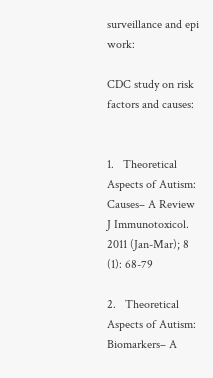surveillance and epi work:

CDC study on risk factors and causes:


1.   Theoretical Aspects of Autism: Causes– A Review
J Immunotoxicol. 2011 (Jan-Mar); 8 (1): 68-79

2.   Theoretical Aspects of Autism: Biomarkers– A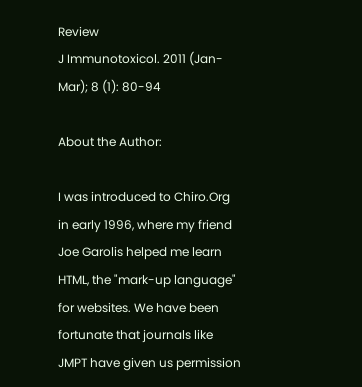Review
J Immunotoxicol. 2011 (Jan-Mar); 8 (1): 80-94

About the Author:

I was introduced to Chiro.Org in early 1996, where my friend Joe Garolis helped me learn HTML, the "mark-up language" for websites. We have been fortunate that journals like JMPT have given us permission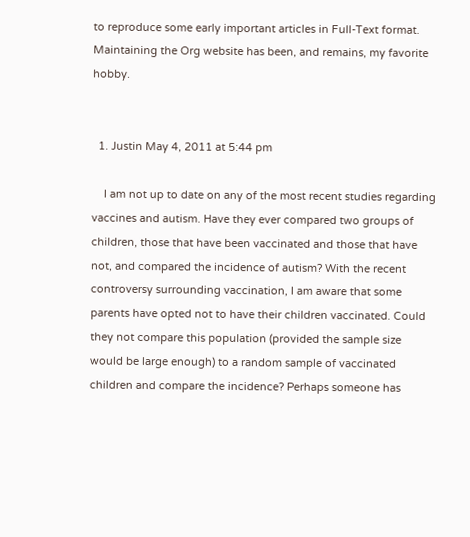to reproduce some early important articles in Full-Text format. Maintaining the Org website has been, and remains, my favorite hobby.


  1. Justin May 4, 2011 at 5:44 pm

    I am not up to date on any of the most recent studies regarding vaccines and autism. Have they ever compared two groups of children, those that have been vaccinated and those that have not, and compared the incidence of autism? With the recent controversy surrounding vaccination, I am aware that some parents have opted not to have their children vaccinated. Could they not compare this population (provided the sample size would be large enough) to a random sample of vaccinated children and compare the incidence? Perhaps someone has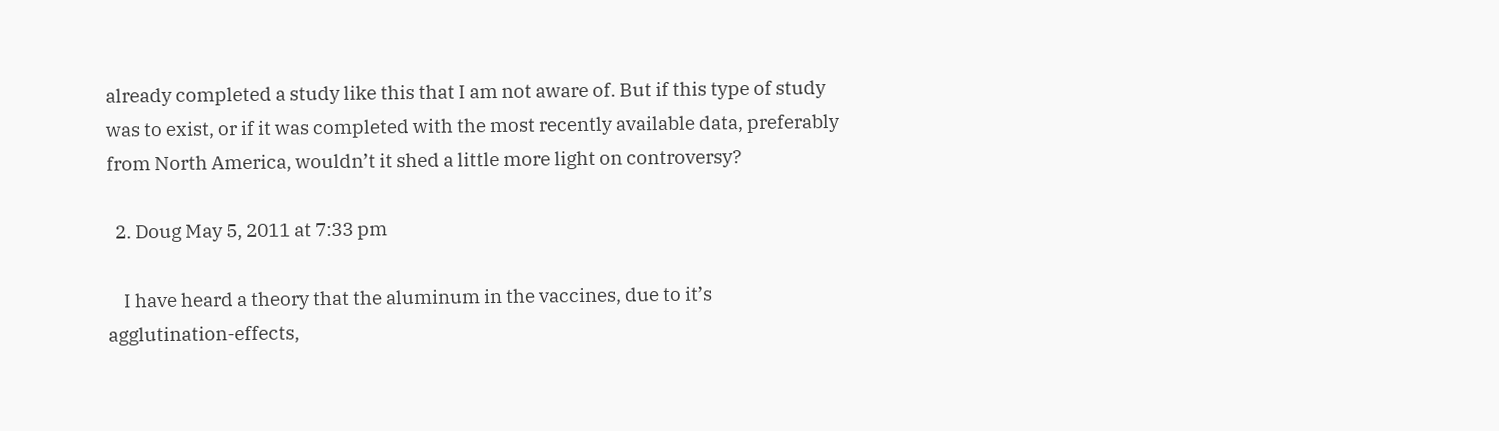already completed a study like this that I am not aware of. But if this type of study was to exist, or if it was completed with the most recently available data, preferably from North America, wouldn’t it shed a little more light on controversy?

  2. Doug May 5, 2011 at 7:33 pm

    I have heard a theory that the aluminum in the vaccines, due to it’s agglutination-effects,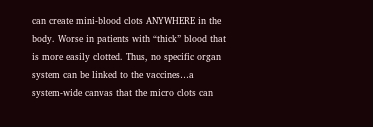can create mini-blood clots ANYWHERE in the body. Worse in patients with “thick” blood that is more easily clotted. Thus, no specific organ system can be linked to the vaccines…a system-wide canvas that the micro clots can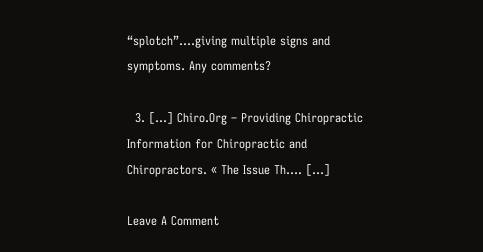“splotch”….giving multiple signs and symptoms. Any comments?

  3. […] Chiro.Org – Providing Chiropractic Information for Chiropractic and Chiropractors. « The Issue Th…. […]

Leave A Comment